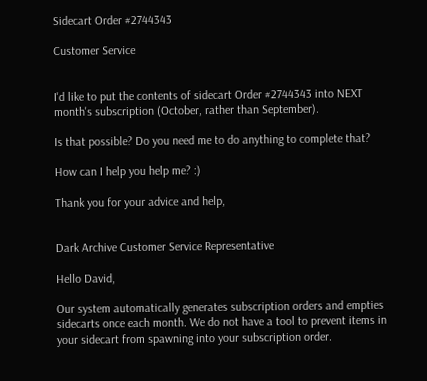Sidecart Order #2744343

Customer Service


I'd like to put the contents of sidecart Order #2744343 into NEXT month's subscription (October, rather than September).

Is that possible? Do you need me to do anything to complete that?

How can I help you help me? :)

Thank you for your advice and help,


Dark Archive Customer Service Representative

Hello David,

Our system automatically generates subscription orders and empties sidecarts once each month. We do not have a tool to prevent items in your sidecart from spawning into your subscription order.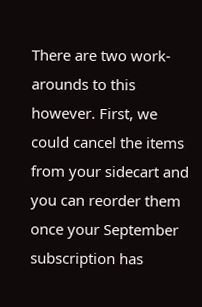There are two work-arounds to this however. First, we could cancel the items from your sidecart and you can reorder them once your September subscription has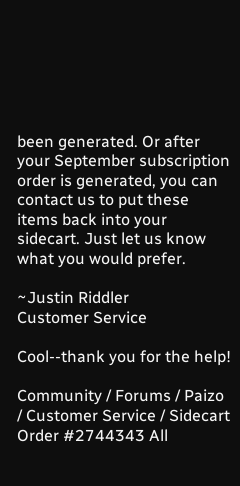been generated. Or after your September subscription order is generated, you can contact us to put these items back into your sidecart. Just let us know what you would prefer.

~Justin Riddler
Customer Service

Cool--thank you for the help!

Community / Forums / Paizo / Customer Service / Sidecart Order #2744343 All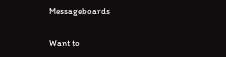Messageboards

Want to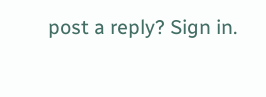post a reply? Sign in.